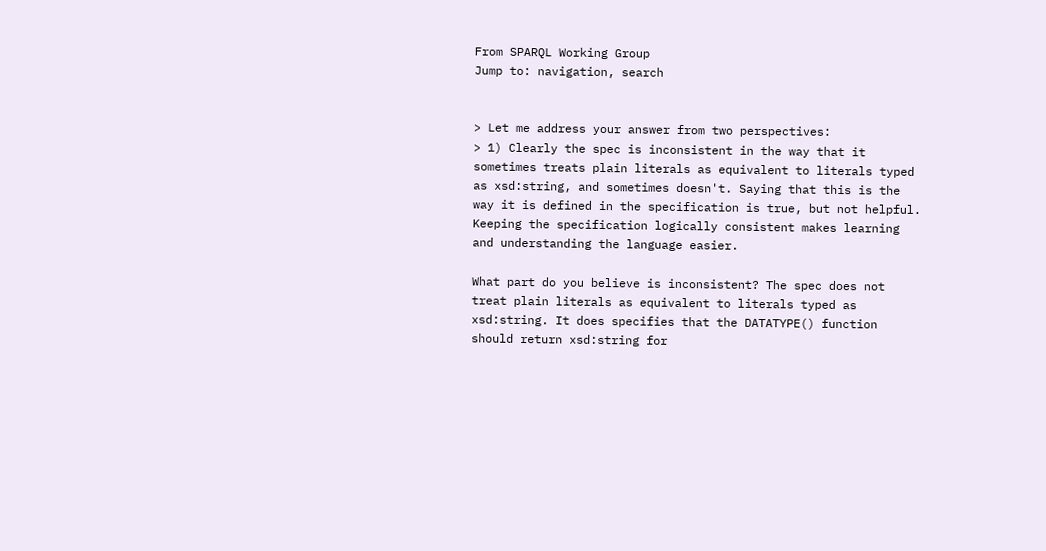From SPARQL Working Group
Jump to: navigation, search


> Let me address your answer from two perspectives:
> 1) Clearly the spec is inconsistent in the way that it sometimes treats plain literals as equivalent to literals typed as xsd:string, and sometimes doesn't. Saying that this is the way it is defined in the specification is true, but not helpful. Keeping the specification logically consistent makes learning and understanding the language easier.

What part do you believe is inconsistent? The spec does not treat plain literals as equivalent to literals typed as xsd:string. It does specifies that the DATATYPE() function should return xsd:string for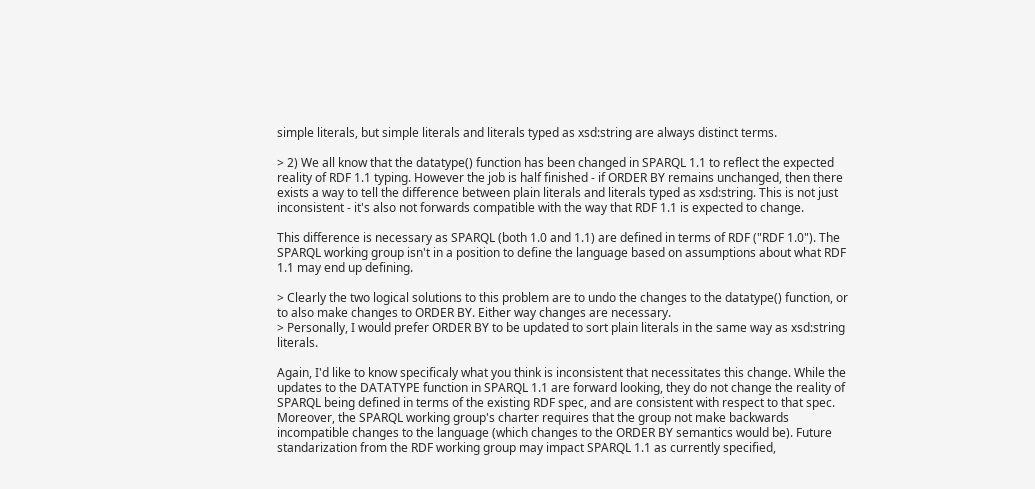simple literals, but simple literals and literals typed as xsd:string are always distinct terms.

> 2) We all know that the datatype() function has been changed in SPARQL 1.1 to reflect the expected reality of RDF 1.1 typing. However the job is half finished - if ORDER BY remains unchanged, then there exists a way to tell the difference between plain literals and literals typed as xsd:string. This is not just inconsistent - it's also not forwards compatible with the way that RDF 1.1 is expected to change.

This difference is necessary as SPARQL (both 1.0 and 1.1) are defined in terms of RDF ("RDF 1.0"). The SPARQL working group isn't in a position to define the language based on assumptions about what RDF 1.1 may end up defining.

> Clearly the two logical solutions to this problem are to undo the changes to the datatype() function, or to also make changes to ORDER BY. Either way changes are necessary.
> Personally, I would prefer ORDER BY to be updated to sort plain literals in the same way as xsd:string literals.

Again, I'd like to know specificaly what you think is inconsistent that necessitates this change. While the updates to the DATATYPE function in SPARQL 1.1 are forward looking, they do not change the reality of SPARQL being defined in terms of the existing RDF spec, and are consistent with respect to that spec. Moreover, the SPARQL working group's charter requires that the group not make backwards incompatible changes to the language (which changes to the ORDER BY semantics would be). Future standarization from the RDF working group may impact SPARQL 1.1 as currently specified,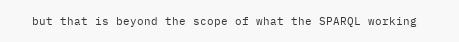but that is beyond the scope of what the SPARQL working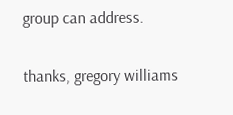group can address.

thanks, gregory williams